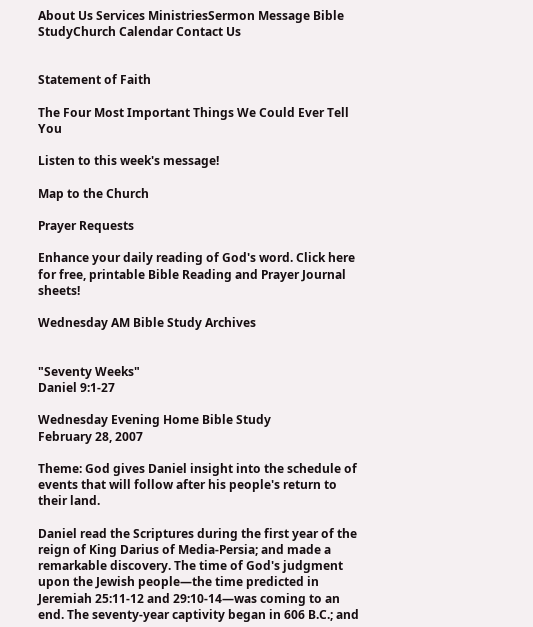About Us Services MinistriesSermon Message Bible StudyChurch Calendar Contact Us


Statement of Faith

The Four Most Important Things We Could Ever Tell You

Listen to this week's message!

Map to the Church

Prayer Requests

Enhance your daily reading of God's word. Click here for free, printable Bible Reading and Prayer Journal sheets!

Wednesday AM Bible Study Archives


"Seventy Weeks"
Daniel 9:1-27

Wednesday Evening Home Bible Study
February 28, 2007

Theme: God gives Daniel insight into the schedule of events that will follow after his people's return to their land.

Daniel read the Scriptures during the first year of the reign of King Darius of Media-Persia; and made a remarkable discovery. The time of God's judgment upon the Jewish people—the time predicted in Jeremiah 25:11-12 and 29:10-14—was coming to an end. The seventy-year captivity began in 606 B.C.; and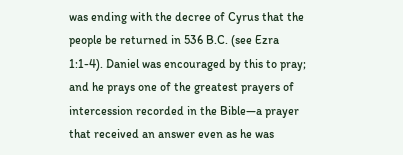was ending with the decree of Cyrus that the people be returned in 536 B.C. (see Ezra 1:1-4). Daniel was encouraged by this to pray; and he prays one of the greatest prayers of intercession recorded in the Bible—a prayer that received an answer even as he was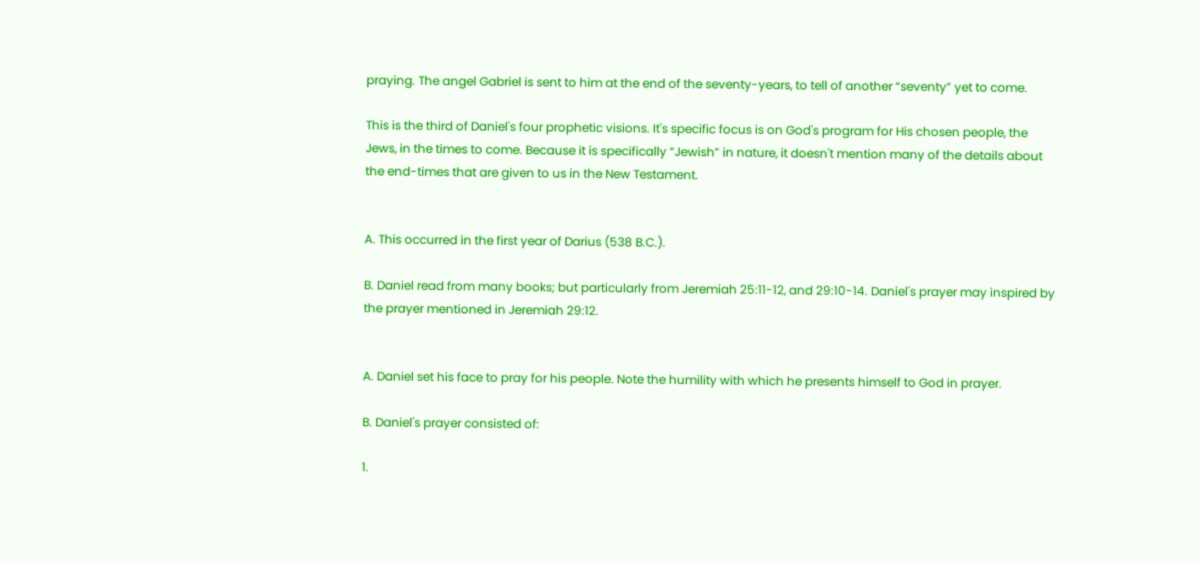praying. The angel Gabriel is sent to him at the end of the seventy-years, to tell of another “seventy” yet to come.

This is the third of Daniel's four prophetic visions. It's specific focus is on God's program for His chosen people, the Jews, in the times to come. Because it is specifically “Jewish” in nature, it doesn't mention many of the details about the end-times that are given to us in the New Testament.


A. This occurred in the first year of Darius (538 B.C.).

B. Daniel read from many books; but particularly from Jeremiah 25:11-12, and 29:10-14. Daniel's prayer may inspired by the prayer mentioned in Jeremiah 29:12.


A. Daniel set his face to pray for his people. Note the humility with which he presents himself to God in prayer.

B. Daniel's prayer consisted of:

1.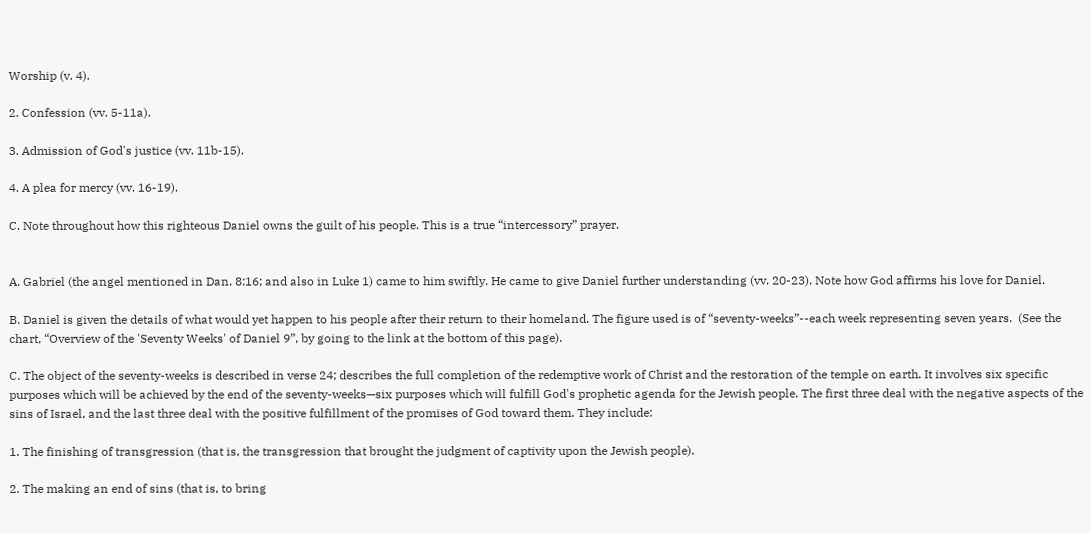Worship (v. 4).

2. Confession (vv. 5-11a).

3. Admission of God's justice (vv. 11b-15).

4. A plea for mercy (vv. 16-19).

C. Note throughout how this righteous Daniel owns the guilt of his people. This is a true “intercessory” prayer.


A. Gabriel (the angel mentioned in Dan. 8:16; and also in Luke 1) came to him swiftly. He came to give Daniel further understanding (vv. 20-23). Note how God affirms his love for Daniel.

B. Daniel is given the details of what would yet happen to his people after their return to their homeland. The figure used is of “seventy-weeks”--each week representing seven years.  (See the chart, “Overview of the 'Seventy Weeks' of Daniel 9”, by going to the link at the bottom of this page).

C. The object of the seventy-weeks is described in verse 24; describes the full completion of the redemptive work of Christ and the restoration of the temple on earth. It involves six specific purposes which will be achieved by the end of the seventy-weeks—six purposes which will fulfill God's prophetic agenda for the Jewish people. The first three deal with the negative aspects of the sins of Israel, and the last three deal with the positive fulfillment of the promises of God toward them. They include:

1. The finishing of transgression (that is, the transgression that brought the judgment of captivity upon the Jewish people).

2. The making an end of sins (that is, to bring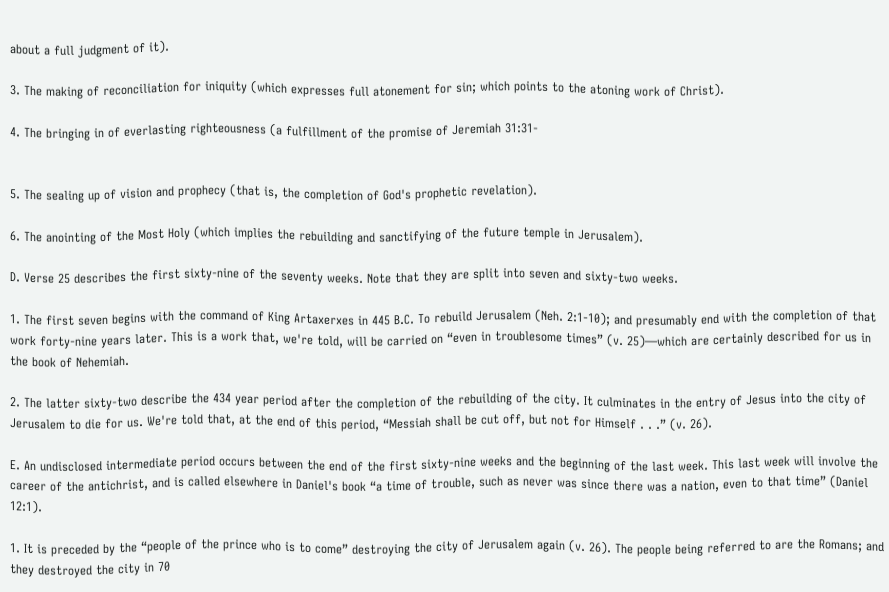about a full judgment of it).

3. The making of reconciliation for iniquity (which expresses full atonement for sin; which points to the atoning work of Christ).

4. The bringing in of everlasting righteousness (a fulfillment of the promise of Jeremiah 31:31-


5. The sealing up of vision and prophecy (that is, the completion of God's prophetic revelation).

6. The anointing of the Most Holy (which implies the rebuilding and sanctifying of the future temple in Jerusalem).

D. Verse 25 describes the first sixty-nine of the seventy weeks. Note that they are split into seven and sixty-two weeks.

1. The first seven begins with the command of King Artaxerxes in 445 B.C. To rebuild Jerusalem (Neh. 2:1-10); and presumably end with the completion of that work forty-nine years later. This is a work that, we're told, will be carried on “even in troublesome times” (v. 25)—which are certainly described for us in the book of Nehemiah.

2. The latter sixty-two describe the 434 year period after the completion of the rebuilding of the city. It culminates in the entry of Jesus into the city of Jerusalem to die for us. We're told that, at the end of this period, “Messiah shall be cut off, but not for Himself . . .” (v. 26).

E. An undisclosed intermediate period occurs between the end of the first sixty-nine weeks and the beginning of the last week. This last week will involve the career of the antichrist, and is called elsewhere in Daniel's book “a time of trouble, such as never was since there was a nation, even to that time” (Daniel 12:1).

1. It is preceded by the “people of the prince who is to come” destroying the city of Jerusalem again (v. 26). The people being referred to are the Romans; and they destroyed the city in 70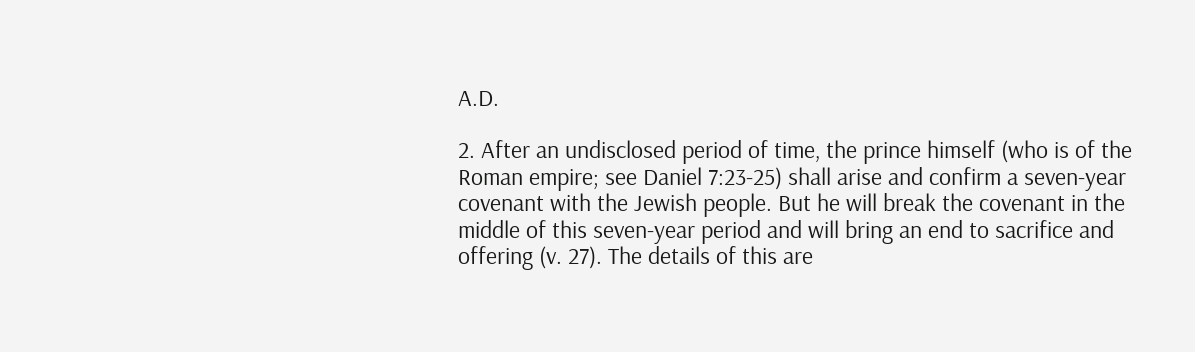A.D.

2. After an undisclosed period of time, the prince himself (who is of the Roman empire; see Daniel 7:23-25) shall arise and confirm a seven-year covenant with the Jewish people. But he will break the covenant in the middle of this seven-year period and will bring an end to sacrifice and offering (v. 27). The details of this are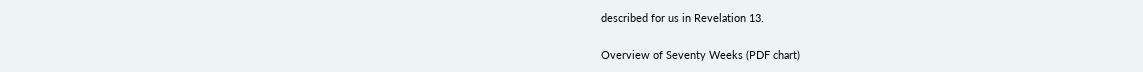described for us in Revelation 13.

Overview of Seventy Weeks (PDF chart)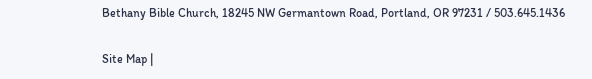Bethany Bible Church, 18245 NW Germantown Road, Portland, OR 97231 / 503.645.1436

Site Map |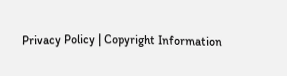Privacy Policy | Copyright Information